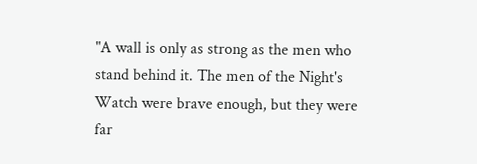"A wall is only as strong as the men who stand behind it. The men of the Night's Watch were brave enough, but they were far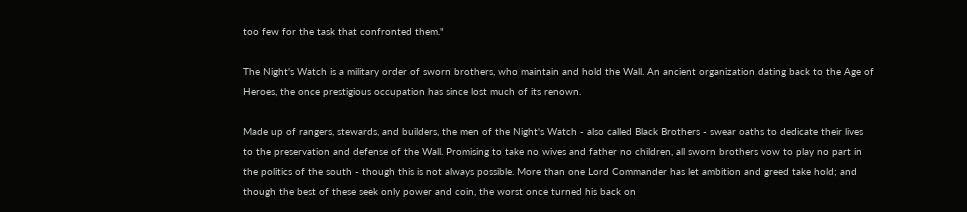too few for the task that confronted them."

The Night's Watch is a military order of sworn brothers, who maintain and hold the Wall. An ancient organization dating back to the Age of Heroes, the once prestigious occupation has since lost much of its renown.

Made up of rangers, stewards, and builders, the men of the Night's Watch - also called Black Brothers - swear oaths to dedicate their lives to the preservation and defense of the Wall. Promising to take no wives and father no children, all sworn brothers vow to play no part in the politics of the south - though this is not always possible. More than one Lord Commander has let ambition and greed take hold; and though the best of these seek only power and coin, the worst once turned his back on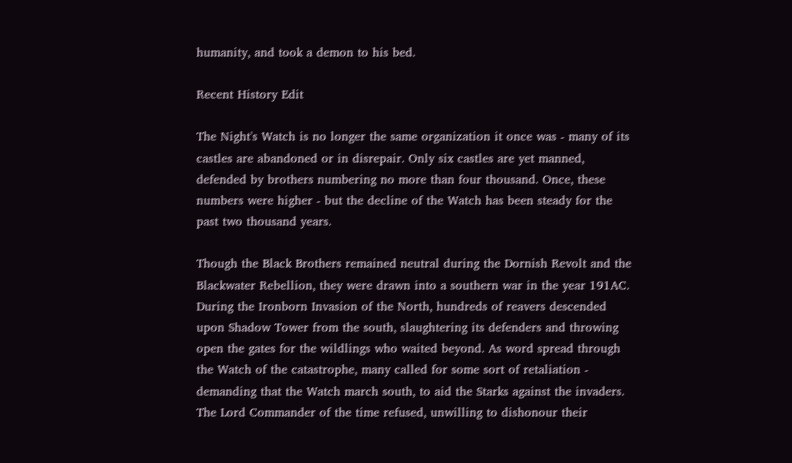humanity, and took a demon to his bed.

Recent History Edit

The Night's Watch is no longer the same organization it once was - many of its castles are abandoned or in disrepair. Only six castles are yet manned, defended by brothers numbering no more than four thousand. Once, these numbers were higher - but the decline of the Watch has been steady for the past two thousand years.

Though the Black Brothers remained neutral during the Dornish Revolt and the Blackwater Rebellion, they were drawn into a southern war in the year 191AC. During the Ironborn Invasion of the North, hundreds of reavers descended upon Shadow Tower from the south, slaughtering its defenders and throwing open the gates for the wildlings who waited beyond. As word spread through the Watch of the catastrophe, many called for some sort of retaliation - demanding that the Watch march south, to aid the Starks against the invaders. The Lord Commander of the time refused, unwilling to dishonour their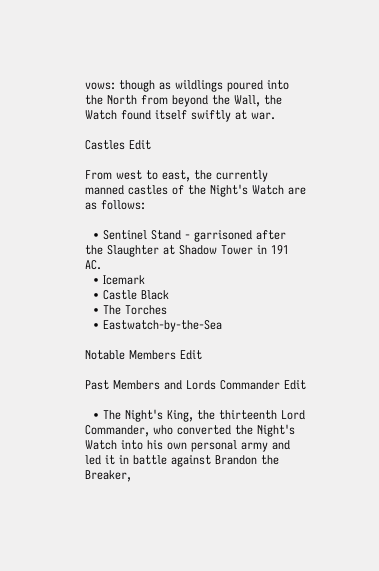vows: though as wildlings poured into the North from beyond the Wall, the Watch found itself swiftly at war.

Castles Edit

From west to east, the currently manned castles of the Night's Watch are as follows:

  • Sentinel Stand - garrisoned after the Slaughter at Shadow Tower in 191 AC.
  • Icemark
  • Castle Black
  • The Torches
  • Eastwatch-by-the-Sea

Notable Members Edit

Past Members and Lords Commander Edit

  • The Night's King, the thirteenth Lord Commander, who converted the Night's Watch into his own personal army and led it in battle against Brandon the Breaker,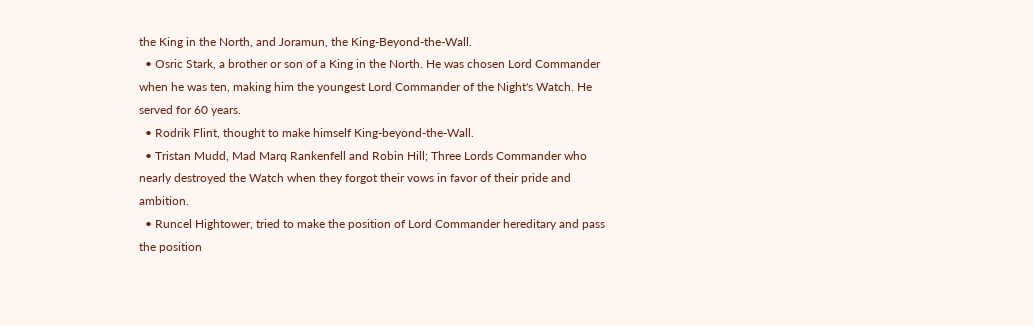the King in the North, and Joramun, the King-Beyond-the-Wall.
  • Osric Stark, a brother or son of a King in the North. He was chosen Lord Commander when he was ten, making him the youngest Lord Commander of the Night's Watch. He served for 60 years.
  • Rodrik Flint, thought to make himself King-beyond-the-Wall.
  • Tristan Mudd, Mad Marq Rankenfell and Robin Hill; Three Lords Commander who nearly destroyed the Watch when they forgot their vows in favor of their pride and ambition.
  • Runcel Hightower, tried to make the position of Lord Commander hereditary and pass the position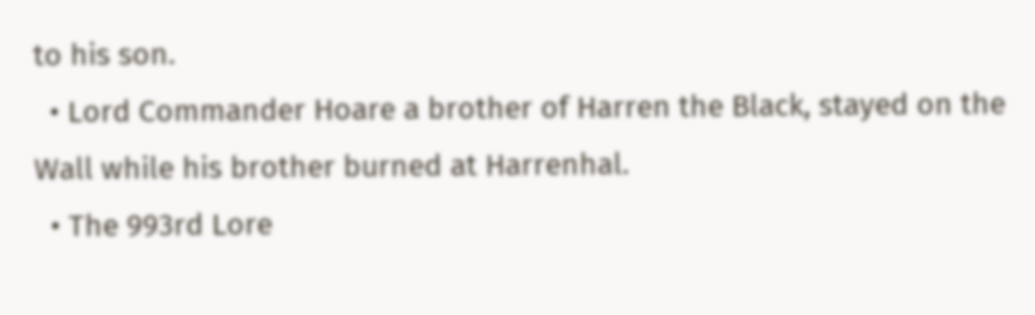to his son.
  • Lord Commander Hoare a brother of Harren the Black, stayed on the Wall while his brother burned at Harrenhal.
  • The 993rd Lore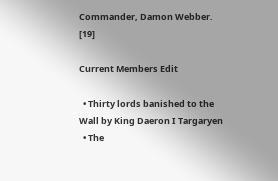Commander, Damon Webber. [19]

Current Members Edit

  • Thirty lords banished to the Wall by King Daeron I Targaryen
  • The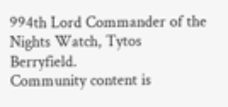994th Lord Commander of the Nights Watch, Tytos Berryfield.
Community content is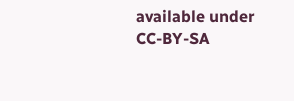available under CC-BY-SA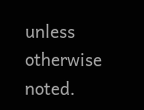unless otherwise noted.